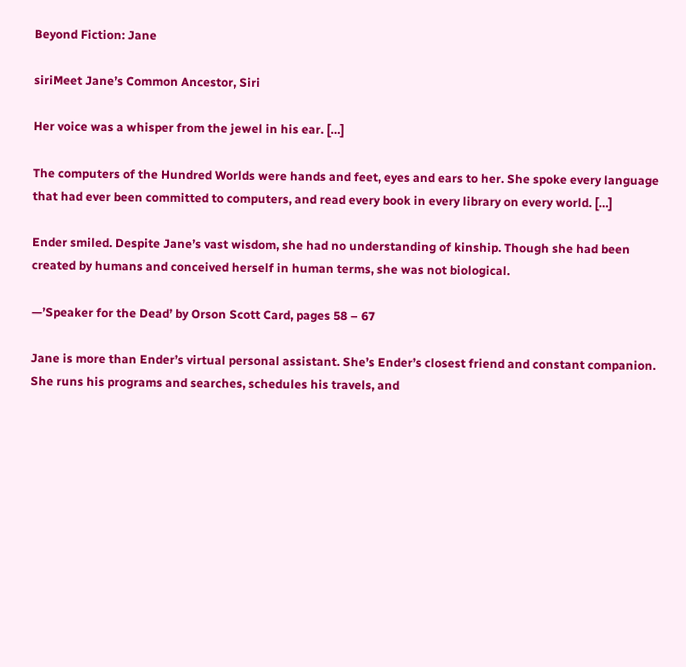Beyond Fiction: Jane

siriMeet Jane’s Common Ancestor, Siri

Her voice was a whisper from the jewel in his ear. […]

The computers of the Hundred Worlds were hands and feet, eyes and ears to her. She spoke every language that had ever been committed to computers, and read every book in every library on every world. […]

Ender smiled. Despite Jane’s vast wisdom, she had no understanding of kinship. Though she had been created by humans and conceived herself in human terms, she was not biological.

—’Speaker for the Dead’ by Orson Scott Card, pages 58 – 67

Jane is more than Ender’s virtual personal assistant. She’s Ender’s closest friend and constant companion. She runs his programs and searches, schedules his travels, and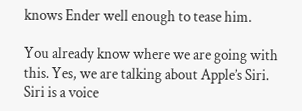knows Ender well enough to tease him.

You already know where we are going with this. Yes, we are talking about Apple’s Siri. Siri is a voice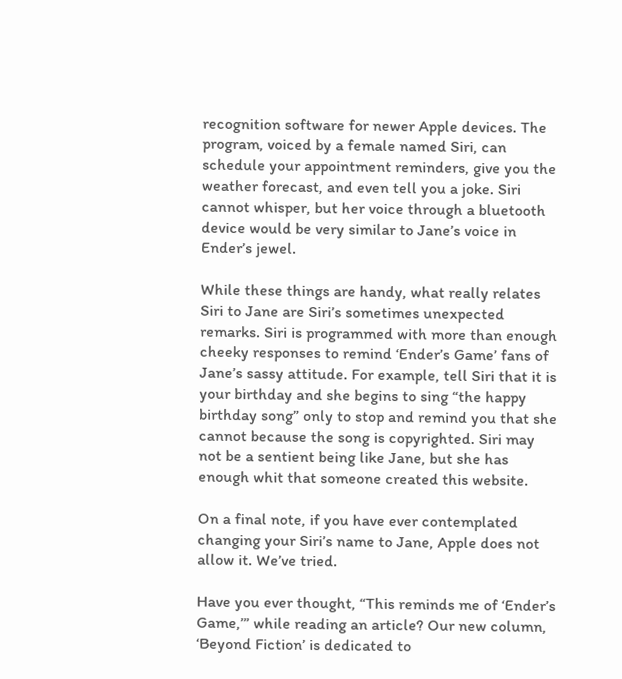recognition software for newer Apple devices. The program, voiced by a female named Siri, can schedule your appointment reminders, give you the weather forecast, and even tell you a joke. Siri cannot whisper, but her voice through a bluetooth device would be very similar to Jane’s voice in Ender’s jewel.

While these things are handy, what really relates Siri to Jane are Siri’s sometimes unexpected remarks. Siri is programmed with more than enough cheeky responses to remind ‘Ender’s Game’ fans of Jane’s sassy attitude. For example, tell Siri that it is your birthday and she begins to sing “the happy birthday song” only to stop and remind you that she cannot because the song is copyrighted. Siri may not be a sentient being like Jane, but she has enough whit that someone created this website.

On a final note, if you have ever contemplated changing your Siri’s name to Jane, Apple does not allow it. We’ve tried.

Have you ever thought, “This reminds me of ‘Ender’s Game,’” while reading an article? Our new column, ‘Beyond Fiction’ is dedicated to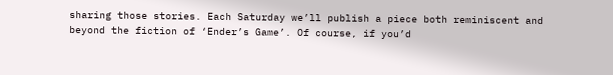sharing those stories. Each Saturday we’ll publish a piece both reminiscent and beyond the fiction of ‘Ender’s Game’. Of course, if you’d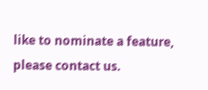like to nominate a feature, please contact us.